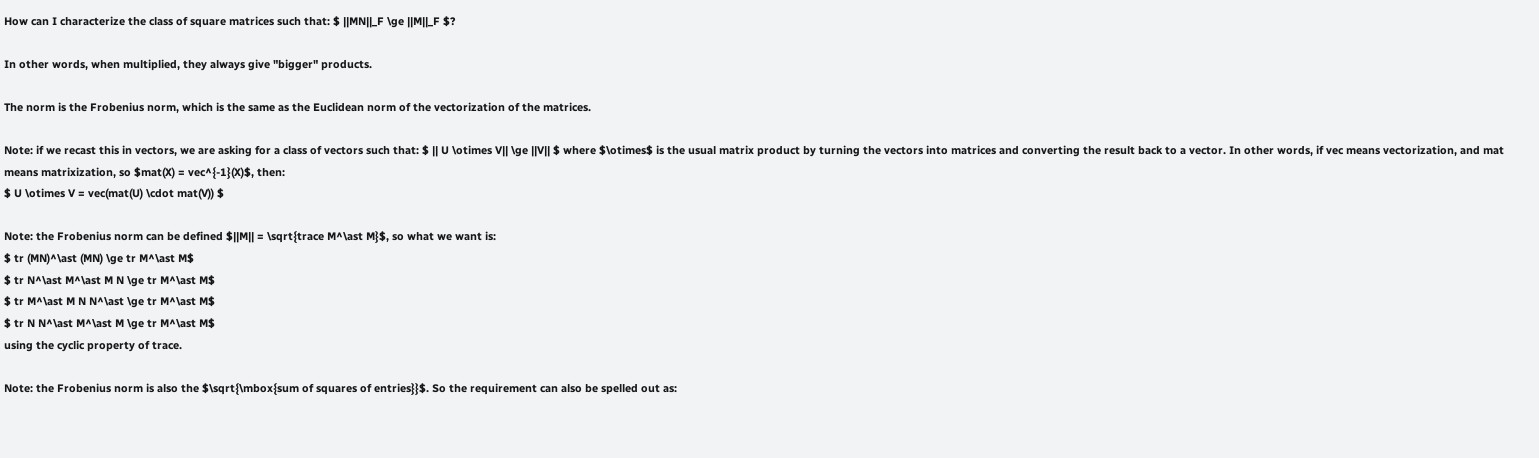How can I characterize the class of square matrices such that: $ ||MN||_F \ge ||M||_F $?

In other words, when multiplied, they always give "bigger" products.

The norm is the Frobenius norm, which is the same as the Euclidean norm of the vectorization of the matrices.

Note: if we recast this in vectors, we are asking for a class of vectors such that: $ || U \otimes V|| \ge ||V|| $ where $\otimes$ is the usual matrix product by turning the vectors into matrices and converting the result back to a vector. In other words, if vec means vectorization, and mat means matrixization, so $mat(X) = vec^{-1}(X)$, then:
$ U \otimes V = vec(mat(U) \cdot mat(V)) $

Note: the Frobenius norm can be defined $||M|| = \sqrt{trace M^\ast M}$, so what we want is:
$ tr (MN)^\ast (MN) \ge tr M^\ast M$
$ tr N^\ast M^\ast M N \ge tr M^\ast M$
$ tr M^\ast M N N^\ast \ge tr M^\ast M$
$ tr N N^\ast M^\ast M \ge tr M^\ast M$
using the cyclic property of trace.

Note: the Frobenius norm is also the $\sqrt{\mbox{sum of squares of entries}}$. So the requirement can also be spelled out as: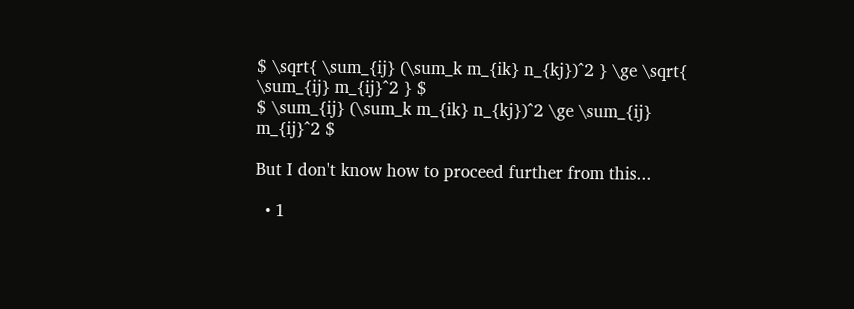$ \sqrt{ \sum_{ij} (\sum_k m_{ik} n_{kj})^2 } \ge \sqrt{ \sum_{ij} m_{ij}^2 } $
$ \sum_{ij} (\sum_k m_{ik} n_{kj})^2 \ge \sum_{ij} m_{ij}^2 $

But I don't know how to proceed further from this...

  • 1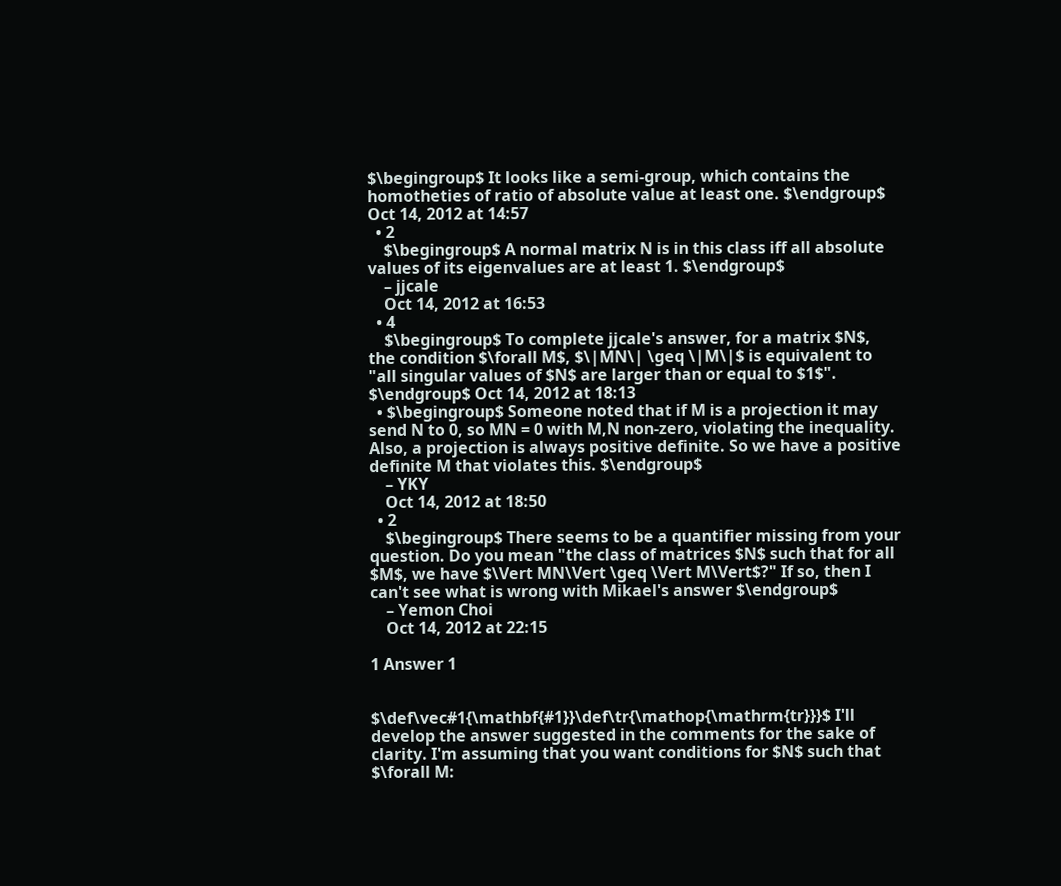$\begingroup$ It looks like a semi-group, which contains the homotheties of ratio of absolute value at least one. $\endgroup$ Oct 14, 2012 at 14:57
  • 2
    $\begingroup$ A normal matrix N is in this class iff all absolute values of its eigenvalues are at least 1. $\endgroup$
    – jjcale
    Oct 14, 2012 at 16:53
  • 4
    $\begingroup$ To complete jjcale's answer, for a matrix $N$, the condition $\forall M$, $\|MN\| \geq \|M\|$ is equivalent to "all singular values of $N$ are larger than or equal to $1$". $\endgroup$ Oct 14, 2012 at 18:13
  • $\begingroup$ Someone noted that if M is a projection it may send N to 0, so MN = 0 with M,N non-zero, violating the inequality. Also, a projection is always positive definite. So we have a positive definite M that violates this. $\endgroup$
    – YKY
    Oct 14, 2012 at 18:50
  • 2
    $\begingroup$ There seems to be a quantifier missing from your question. Do you mean "the class of matrices $N$ such that for all $M$, we have $\Vert MN\Vert \geq \Vert M\Vert$?" If so, then I can't see what is wrong with Mikael's answer $\endgroup$
    – Yemon Choi
    Oct 14, 2012 at 22:15

1 Answer 1


$\def\vec#1{\mathbf{#1}}\def\tr{\mathop{\mathrm{tr}}}$ I'll develop the answer suggested in the comments for the sake of clarity. I'm assuming that you want conditions for $N$ such that $\forall M: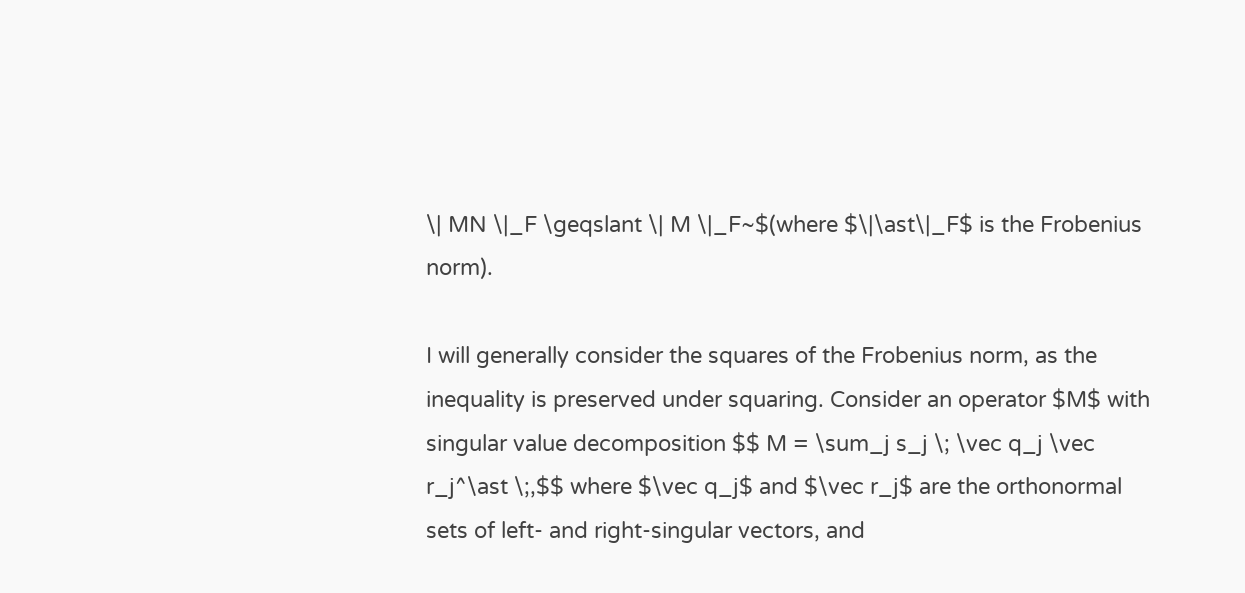\| MN \|_F \geqslant \| M \|_F~$(where $\|\ast\|_F$ is the Frobenius norm).

I will generally consider the squares of the Frobenius norm, as the inequality is preserved under squaring. Consider an operator $M$ with singular value decomposition $$ M = \sum_j s_j \; \vec q_j \vec r_j^\ast \;,$$ where $\vec q_j$ and $\vec r_j$ are the orthonormal sets of left- and right-singular vectors, and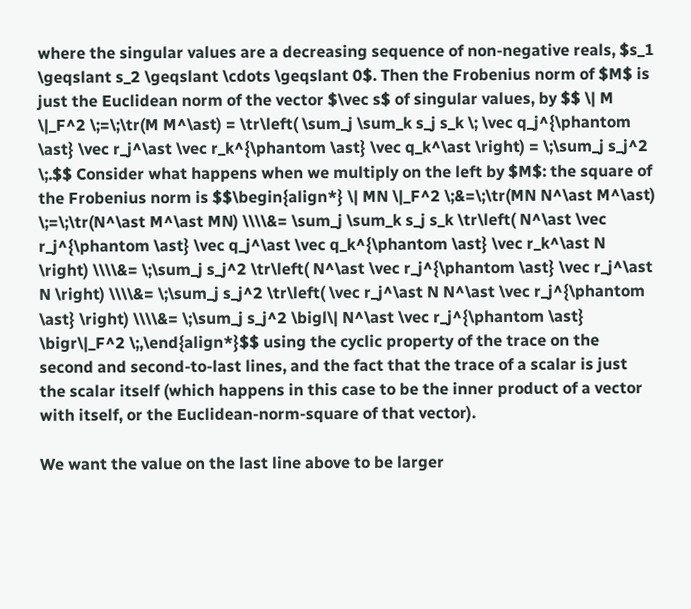where the singular values are a decreasing sequence of non-negative reals, $s_1 \geqslant s_2 \geqslant \cdots \geqslant 0$. Then the Frobenius norm of $M$ is just the Euclidean norm of the vector $\vec s$ of singular values, by $$ \| M \|_F^2 \;=\;\tr(M M^\ast) = \tr\left( \sum_j \sum_k s_j s_k \; \vec q_j^{\phantom \ast} \vec r_j^\ast \vec r_k^{\phantom \ast} \vec q_k^\ast \right) = \;\sum_j s_j^2 \;.$$ Consider what happens when we multiply on the left by $M$: the square of the Frobenius norm is $$\begin{align*} \| MN \|_F^2 \;&=\;\tr(MN N^\ast M^\ast) \;=\;\tr(N^\ast M^\ast MN) \\\\&= \sum_j \sum_k s_j s_k \tr\left( N^\ast \vec r_j^{\phantom \ast} \vec q_j^\ast \vec q_k^{\phantom \ast} \vec r_k^\ast N \right) \\\\&= \;\sum_j s_j^2 \tr\left( N^\ast \vec r_j^{\phantom \ast} \vec r_j^\ast N \right) \\\\&= \;\sum_j s_j^2 \tr\left( \vec r_j^\ast N N^\ast \vec r_j^{\phantom \ast} \right) \\\\&= \;\sum_j s_j^2 \bigl\| N^\ast \vec r_j^{\phantom \ast} \bigr\|_F^2 \;,\end{align*}$$ using the cyclic property of the trace on the second and second-to-last lines, and the fact that the trace of a scalar is just the scalar itself (which happens in this case to be the inner product of a vector with itself, or the Euclidean-norm-square of that vector).

We want the value on the last line above to be larger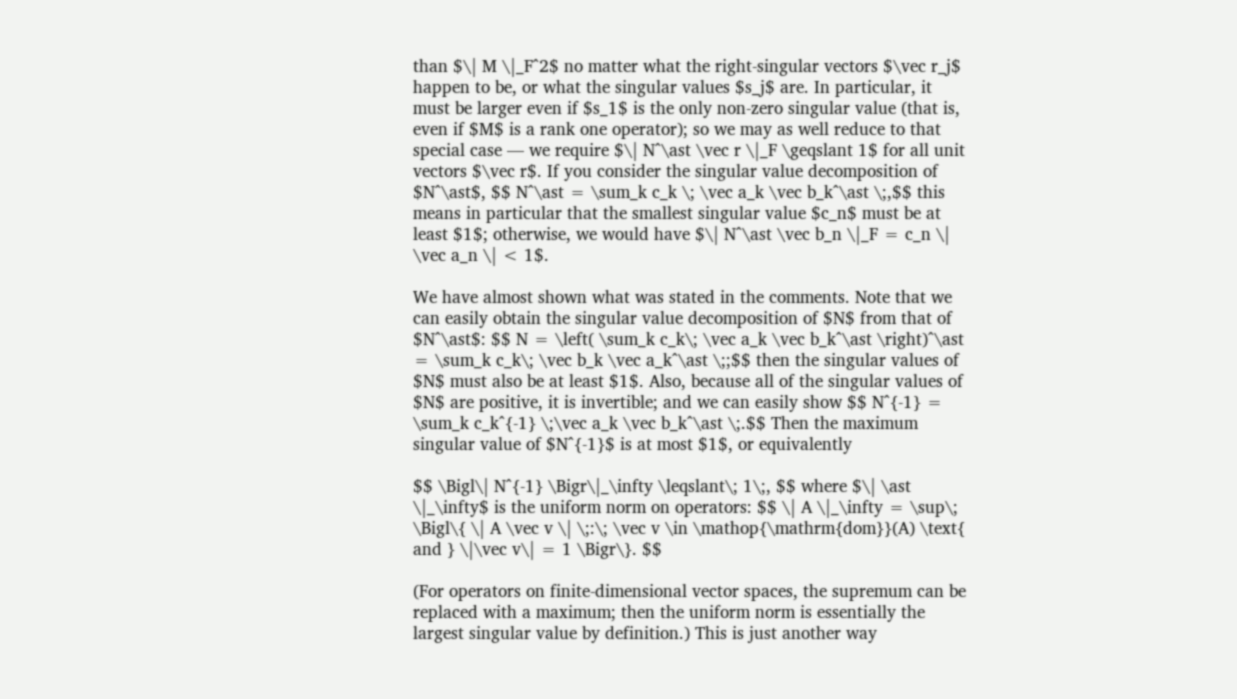than $\| M \|_F^2$ no matter what the right-singular vectors $\vec r_j$ happen to be, or what the singular values $s_j$ are. In particular, it must be larger even if $s_1$ is the only non-zero singular value (that is, even if $M$ is a rank one operator); so we may as well reduce to that special case — we require $\| N^\ast \vec r \|_F \geqslant 1$ for all unit vectors $\vec r$. If you consider the singular value decomposition of $N^\ast$, $$ N^\ast = \sum_k c_k \; \vec a_k \vec b_k^\ast \;,$$ this means in particular that the smallest singular value $c_n$ must be at least $1$; otherwise, we would have $\| N^\ast \vec b_n \|_F = c_n \| \vec a_n \| < 1$.

We have almost shown what was stated in the comments. Note that we can easily obtain the singular value decomposition of $N$ from that of $N^\ast$: $$ N = \left( \sum_k c_k\; \vec a_k \vec b_k^\ast \right)^\ast = \sum_k c_k\; \vec b_k \vec a_k^\ast \;;$$ then the singular values of $N$ must also be at least $1$. Also, because all of the singular values of $N$ are positive, it is invertible; and we can easily show $$ N^{-1} = \sum_k c_k^{-1} \;\vec a_k \vec b_k^\ast \;.$$ Then the maximum singular value of $N^{-1}$ is at most $1$, or equivalently

$$ \Bigl\| N^{-1} \Bigr\|_\infty \leqslant\; 1\;, $$ where $\| \ast \|_\infty$ is the uniform norm on operators: $$ \| A \|_\infty = \sup\; \Bigl\{ \| A \vec v \| \;:\; \vec v \in \mathop{\mathrm{dom}}(A) \text{ and } \|\vec v\| = 1 \Bigr\}. $$

(For operators on finite-dimensional vector spaces, the supremum can be replaced with a maximum; then the uniform norm is essentially the largest singular value by definition.) This is just another way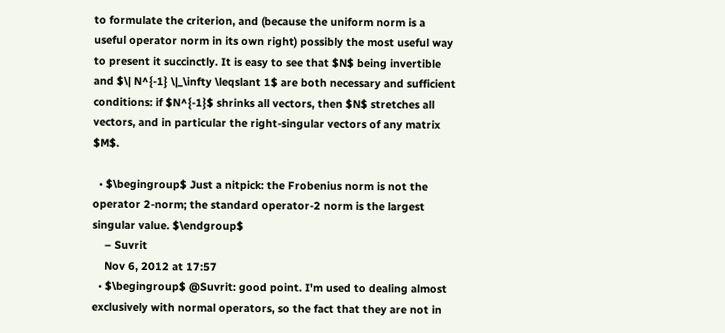to formulate the criterion, and (because the uniform norm is a useful operator norm in its own right) possibly the most useful way to present it succinctly. It is easy to see that $N$ being invertible and $\| N^{-1} \|_\infty \leqslant 1$ are both necessary and sufficient conditions: if $N^{-1}$ shrinks all vectors, then $N$ stretches all vectors, and in particular the right-singular vectors of any matrix $M$.

  • $\begingroup$ Just a nitpick: the Frobenius norm is not the operator 2-norm; the standard operator-2 norm is the largest singular value. $\endgroup$
    – Suvrit
    Nov 6, 2012 at 17:57
  • $\begingroup$ @Suvrit: good point. I'm used to dealing almost exclusively with normal operators, so the fact that they are not in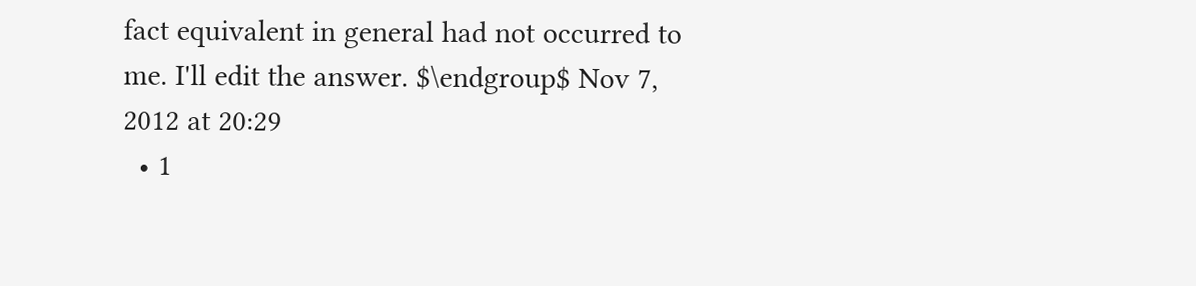fact equivalent in general had not occurred to me. I'll edit the answer. $\endgroup$ Nov 7, 2012 at 20:29
  • 1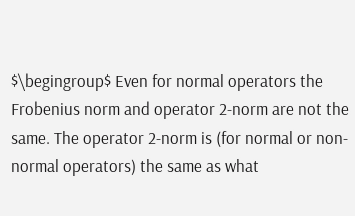$\begingroup$ Even for normal operators the Frobenius norm and operator 2-norm are not the same. The operator 2-norm is (for normal or non-normal operators) the same as what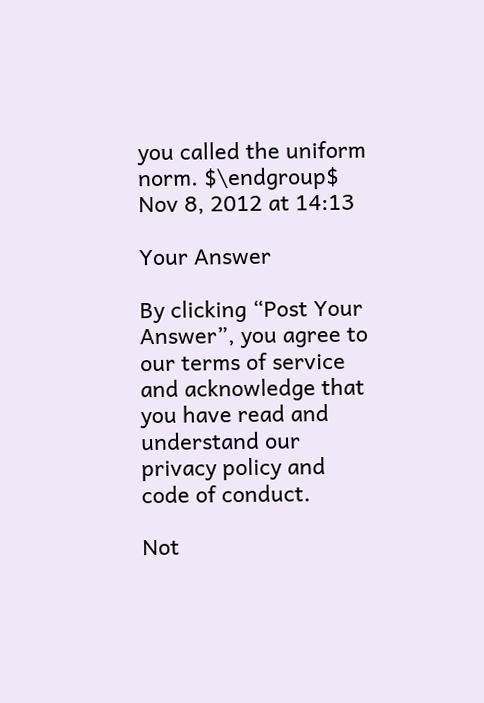you called the uniform norm. $\endgroup$ Nov 8, 2012 at 14:13

Your Answer

By clicking “Post Your Answer”, you agree to our terms of service and acknowledge that you have read and understand our privacy policy and code of conduct.

Not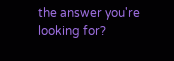the answer you're looking for?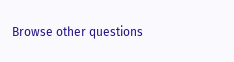Browse other questions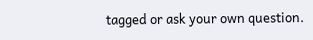tagged or ask your own question.